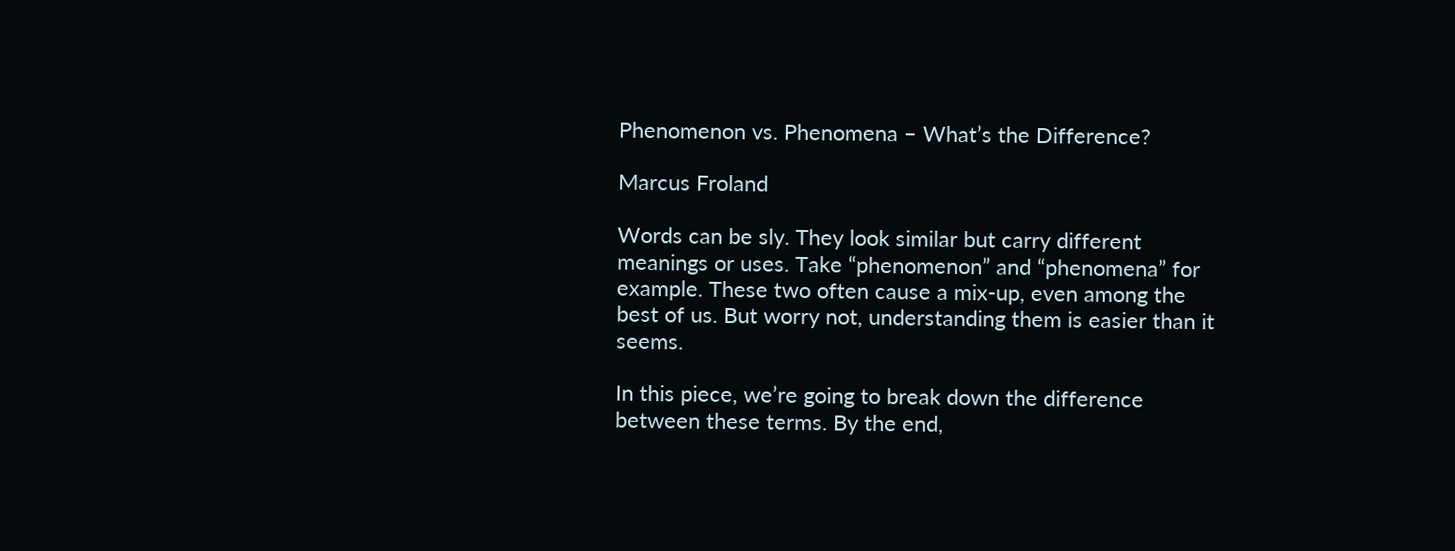Phenomenon vs. Phenomena – What’s the Difference?

Marcus Froland

Words can be sly. They look similar but carry different meanings or uses. Take “phenomenon” and “phenomena” for example. These two often cause a mix-up, even among the best of us. But worry not, understanding them is easier than it seems.

In this piece, we’re going to break down the difference between these terms. By the end,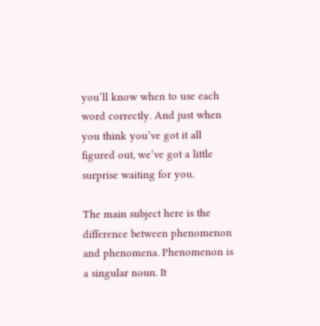you’ll know when to use each word correctly. And just when you think you’ve got it all figured out, we’ve got a little surprise waiting for you.

The main subject here is the difference between phenomenon and phenomena. Phenomenon is a singular noun. It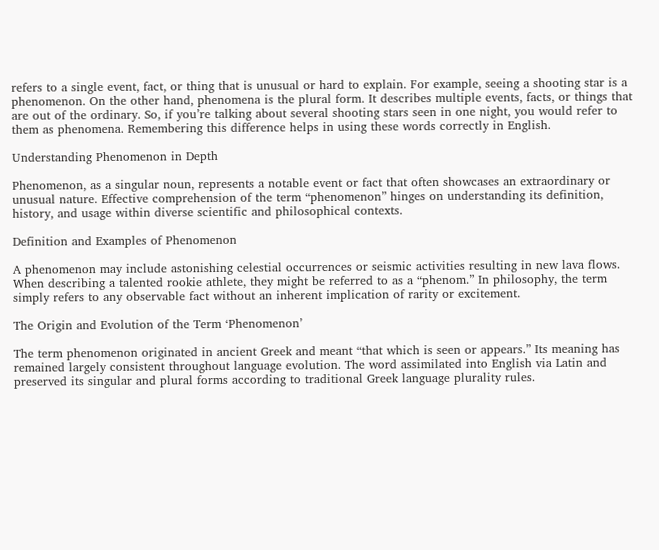refers to a single event, fact, or thing that is unusual or hard to explain. For example, seeing a shooting star is a phenomenon. On the other hand, phenomena is the plural form. It describes multiple events, facts, or things that are out of the ordinary. So, if you’re talking about several shooting stars seen in one night, you would refer to them as phenomena. Remembering this difference helps in using these words correctly in English.

Understanding Phenomenon in Depth

Phenomenon, as a singular noun, represents a notable event or fact that often showcases an extraordinary or unusual nature. Effective comprehension of the term “phenomenon” hinges on understanding its definition, history, and usage within diverse scientific and philosophical contexts.

Definition and Examples of Phenomenon

A phenomenon may include astonishing celestial occurrences or seismic activities resulting in new lava flows. When describing a talented rookie athlete, they might be referred to as a “phenom.” In philosophy, the term simply refers to any observable fact without an inherent implication of rarity or excitement.

The Origin and Evolution of the Term ‘Phenomenon’

The term phenomenon originated in ancient Greek and meant “that which is seen or appears.” Its meaning has remained largely consistent throughout language evolution. The word assimilated into English via Latin and preserved its singular and plural forms according to traditional Greek language plurality rules.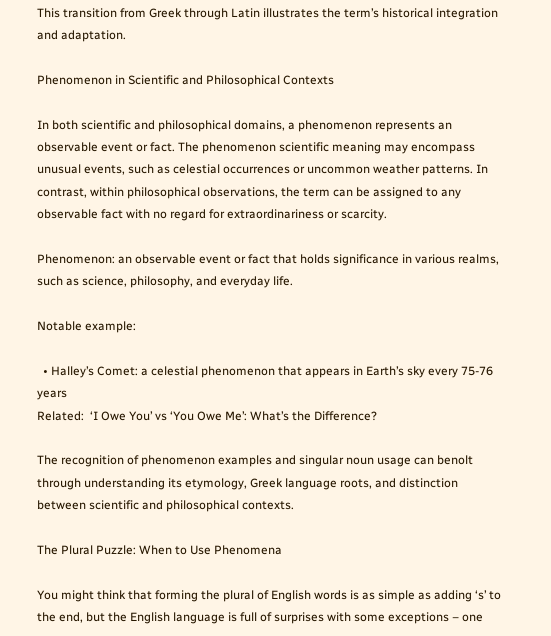This transition from Greek through Latin illustrates the term’s historical integration and adaptation.

Phenomenon in Scientific and Philosophical Contexts

In both scientific and philosophical domains, a phenomenon represents an observable event or fact. The phenomenon scientific meaning may encompass unusual events, such as celestial occurrences or uncommon weather patterns. In contrast, within philosophical observations, the term can be assigned to any observable fact with no regard for extraordinariness or scarcity.

Phenomenon: an observable event or fact that holds significance in various realms, such as science, philosophy, and everyday life.

Notable example:

  • Halley’s Comet: a celestial phenomenon that appears in Earth’s sky every 75-76 years
Related:  ‘I Owe You’ vs ‘You Owe Me’: What’s the Difference?

The recognition of phenomenon examples and singular noun usage can benolt through understanding its etymology, Greek language roots, and distinction between scientific and philosophical contexts.

The Plural Puzzle: When to Use Phenomena

You might think that forming the plural of English words is as simple as adding ‘s’ to the end, but the English language is full of surprises with some exceptions – one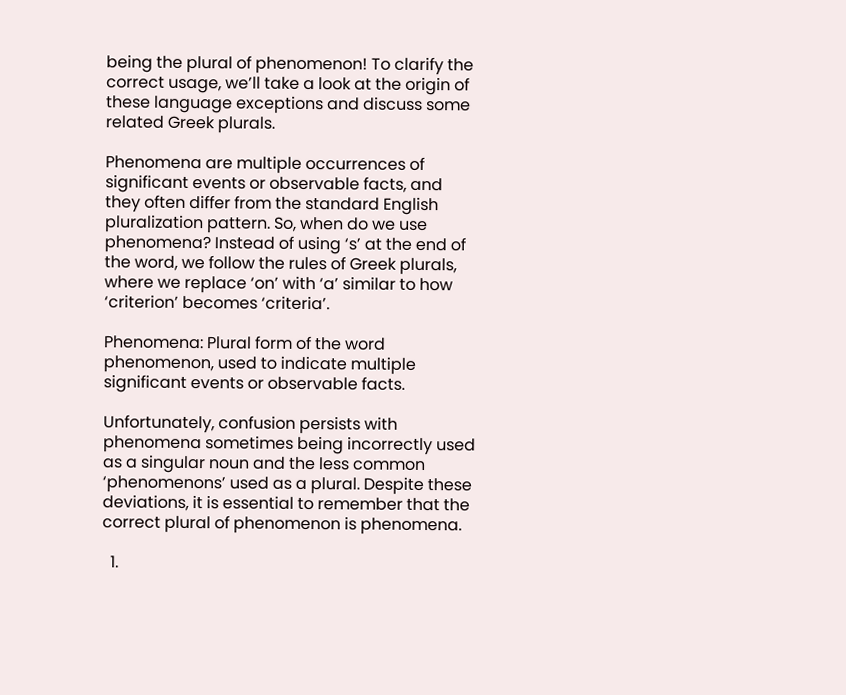being the plural of phenomenon! To clarify the correct usage, we’ll take a look at the origin of these language exceptions and discuss some related Greek plurals.

Phenomena are multiple occurrences of significant events or observable facts, and they often differ from the standard English pluralization pattern. So, when do we use phenomena? Instead of using ‘s’ at the end of the word, we follow the rules of Greek plurals, where we replace ‘on’ with ‘a’ similar to how ‘criterion’ becomes ‘criteria’.

Phenomena: Plural form of the word phenomenon, used to indicate multiple significant events or observable facts.

Unfortunately, confusion persists with phenomena sometimes being incorrectly used as a singular noun and the less common ‘phenomenons’ used as a plural. Despite these deviations, it is essential to remember that the correct plural of phenomenon is phenomena.

  1.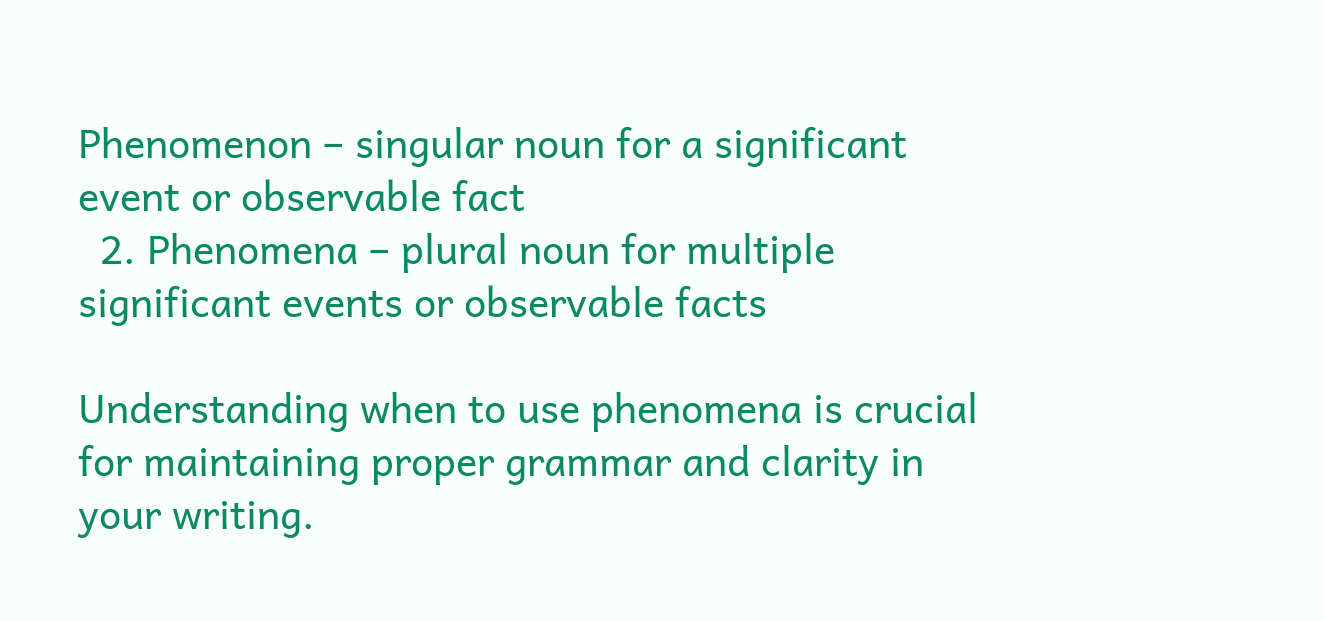Phenomenon – singular noun for a significant event or observable fact
  2. Phenomena – plural noun for multiple significant events or observable facts

Understanding when to use phenomena is crucial for maintaining proper grammar and clarity in your writing.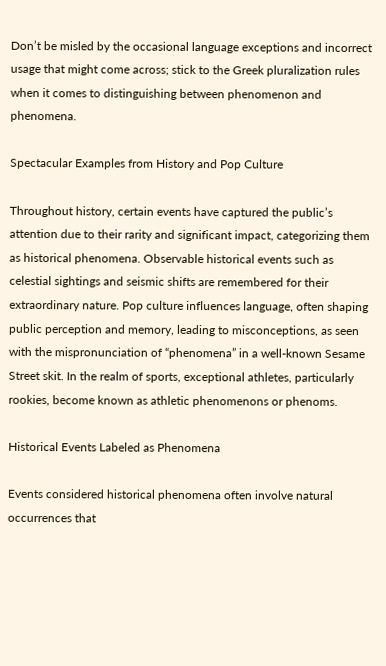Don’t be misled by the occasional language exceptions and incorrect usage that might come across; stick to the Greek pluralization rules when it comes to distinguishing between phenomenon and phenomena.

Spectacular Examples from History and Pop Culture

Throughout history, certain events have captured the public’s attention due to their rarity and significant impact, categorizing them as historical phenomena. Observable historical events such as celestial sightings and seismic shifts are remembered for their extraordinary nature. Pop culture influences language, often shaping public perception and memory, leading to misconceptions, as seen with the mispronunciation of “phenomena” in a well-known Sesame Street skit. In the realm of sports, exceptional athletes, particularly rookies, become known as athletic phenomenons or phenoms.

Historical Events Labeled as Phenomena

Events considered historical phenomena often involve natural occurrences that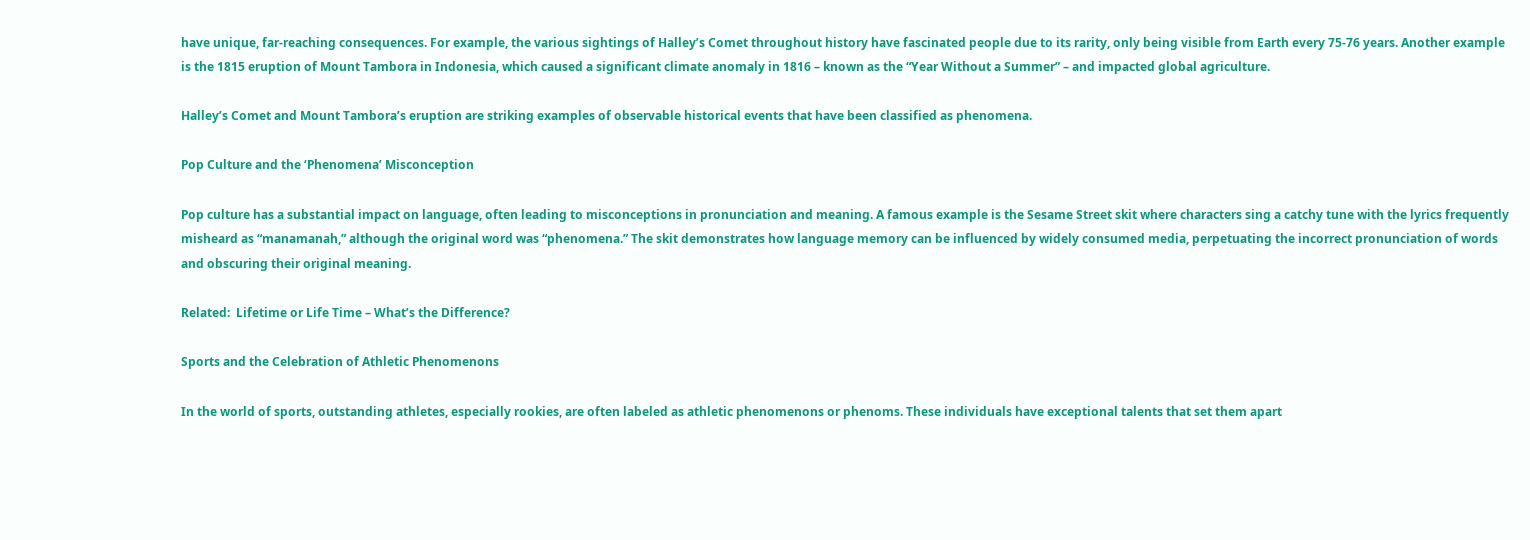have unique, far-reaching consequences. For example, the various sightings of Halley’s Comet throughout history have fascinated people due to its rarity, only being visible from Earth every 75-76 years. Another example is the 1815 eruption of Mount Tambora in Indonesia, which caused a significant climate anomaly in 1816 – known as the “Year Without a Summer” – and impacted global agriculture.

Halley’s Comet and Mount Tambora’s eruption are striking examples of observable historical events that have been classified as phenomena.

Pop Culture and the ‘Phenomena’ Misconception

Pop culture has a substantial impact on language, often leading to misconceptions in pronunciation and meaning. A famous example is the Sesame Street skit where characters sing a catchy tune with the lyrics frequently misheard as “manamanah,” although the original word was “phenomena.” The skit demonstrates how language memory can be influenced by widely consumed media, perpetuating the incorrect pronunciation of words and obscuring their original meaning.

Related:  Lifetime or Life Time – What’s the Difference?

Sports and the Celebration of Athletic Phenomenons

In the world of sports, outstanding athletes, especially rookies, are often labeled as athletic phenomenons or phenoms. These individuals have exceptional talents that set them apart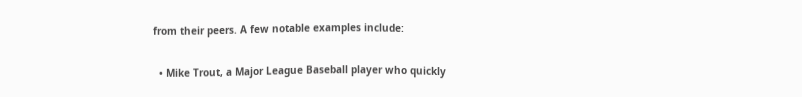from their peers. A few notable examples include:

  • Mike Trout, a Major League Baseball player who quickly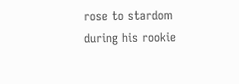rose to stardom during his rookie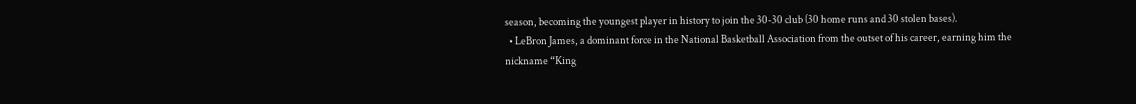season, becoming the youngest player in history to join the 30-30 club (30 home runs and 30 stolen bases).
  • LeBron James, a dominant force in the National Basketball Association from the outset of his career, earning him the nickname “King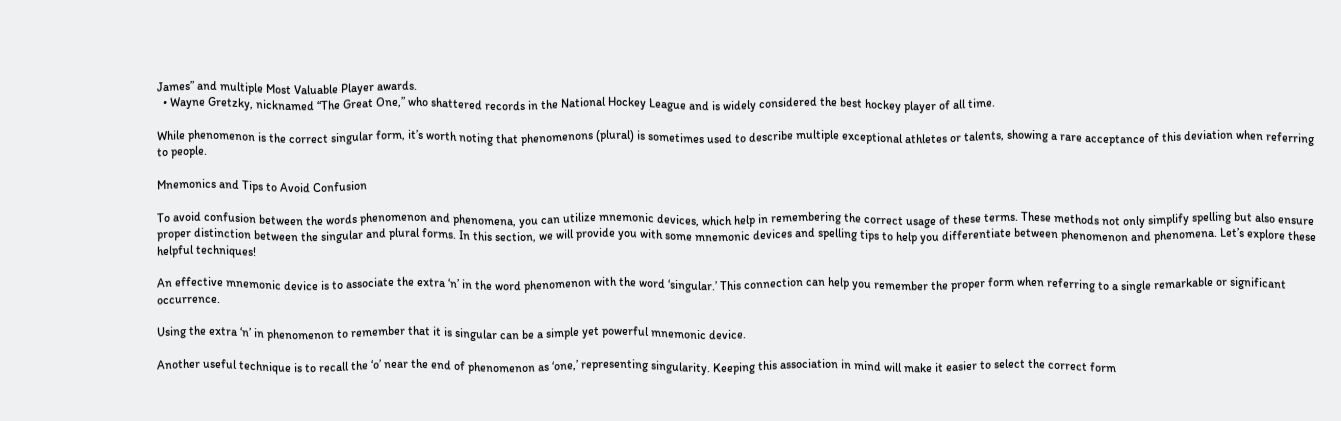James” and multiple Most Valuable Player awards.
  • Wayne Gretzky, nicknamed “The Great One,” who shattered records in the National Hockey League and is widely considered the best hockey player of all time.

While phenomenon is the correct singular form, it’s worth noting that phenomenons (plural) is sometimes used to describe multiple exceptional athletes or talents, showing a rare acceptance of this deviation when referring to people.

Mnemonics and Tips to Avoid Confusion

To avoid confusion between the words phenomenon and phenomena, you can utilize mnemonic devices, which help in remembering the correct usage of these terms. These methods not only simplify spelling but also ensure proper distinction between the singular and plural forms. In this section, we will provide you with some mnemonic devices and spelling tips to help you differentiate between phenomenon and phenomena. Let’s explore these helpful techniques!

An effective mnemonic device is to associate the extra ‘n’ in the word phenomenon with the word ‘singular.’ This connection can help you remember the proper form when referring to a single remarkable or significant occurrence.

Using the extra ‘n’ in phenomenon to remember that it is singular can be a simple yet powerful mnemonic device.

Another useful technique is to recall the ‘o’ near the end of phenomenon as ‘one,’ representing singularity. Keeping this association in mind will make it easier to select the correct form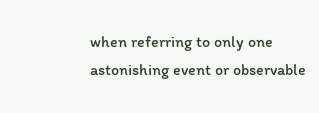when referring to only one astonishing event or observable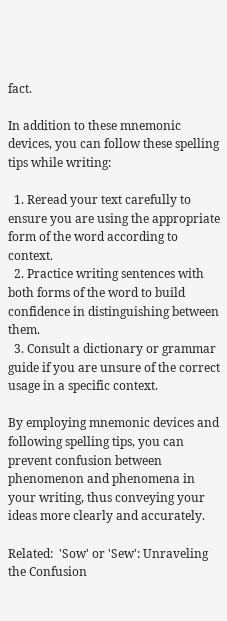fact.

In addition to these mnemonic devices, you can follow these spelling tips while writing:

  1. Reread your text carefully to ensure you are using the appropriate form of the word according to context.
  2. Practice writing sentences with both forms of the word to build confidence in distinguishing between them.
  3. Consult a dictionary or grammar guide if you are unsure of the correct usage in a specific context.

By employing mnemonic devices and following spelling tips, you can prevent confusion between phenomenon and phenomena in your writing, thus conveying your ideas more clearly and accurately.

Related:  'Sow' or 'Sew': Unraveling the Confusion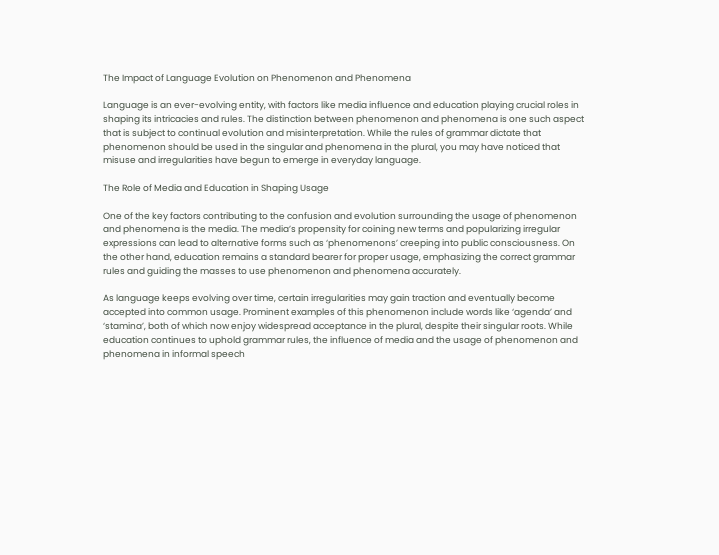The Impact of Language Evolution on Phenomenon and Phenomena

Language is an ever-evolving entity, with factors like media influence and education playing crucial roles in shaping its intricacies and rules. The distinction between phenomenon and phenomena is one such aspect that is subject to continual evolution and misinterpretation. While the rules of grammar dictate that phenomenon should be used in the singular and phenomena in the plural, you may have noticed that misuse and irregularities have begun to emerge in everyday language.

The Role of Media and Education in Shaping Usage

One of the key factors contributing to the confusion and evolution surrounding the usage of phenomenon and phenomena is the media. The media’s propensity for coining new terms and popularizing irregular expressions can lead to alternative forms such as ‘phenomenons’ creeping into public consciousness. On the other hand, education remains a standard bearer for proper usage, emphasizing the correct grammar rules and guiding the masses to use phenomenon and phenomena accurately.

As language keeps evolving over time, certain irregularities may gain traction and eventually become accepted into common usage. Prominent examples of this phenomenon include words like ‘agenda’ and ‘stamina’, both of which now enjoy widespread acceptance in the plural, despite their singular roots. While education continues to uphold grammar rules, the influence of media and the usage of phenomenon and phenomena in informal speech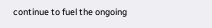continue to fuel the ongoing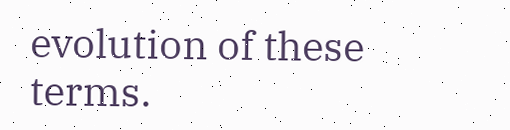evolution of these terms.